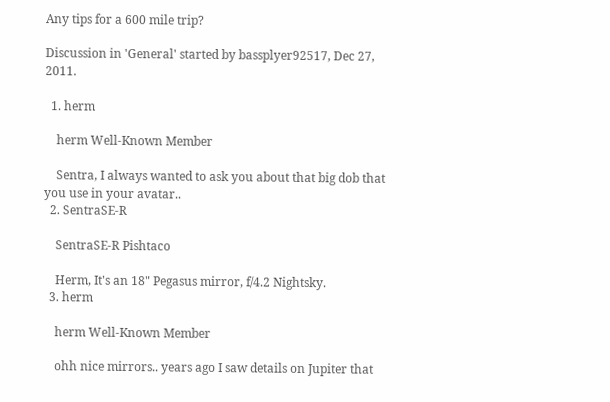Any tips for a 600 mile trip?

Discussion in 'General' started by bassplyer92517, Dec 27, 2011.

  1. herm

    herm Well-Known Member

    Sentra, I always wanted to ask you about that big dob that you use in your avatar..
  2. SentraSE-R

    SentraSE-R Pishtaco

    Herm, It's an 18" Pegasus mirror, f/4.2 Nightsky.
  3. herm

    herm Well-Known Member

    ohh nice mirrors.. years ago I saw details on Jupiter that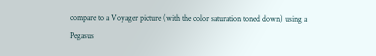compare to a Voyager picture (with the color saturation toned down) using a Pegasus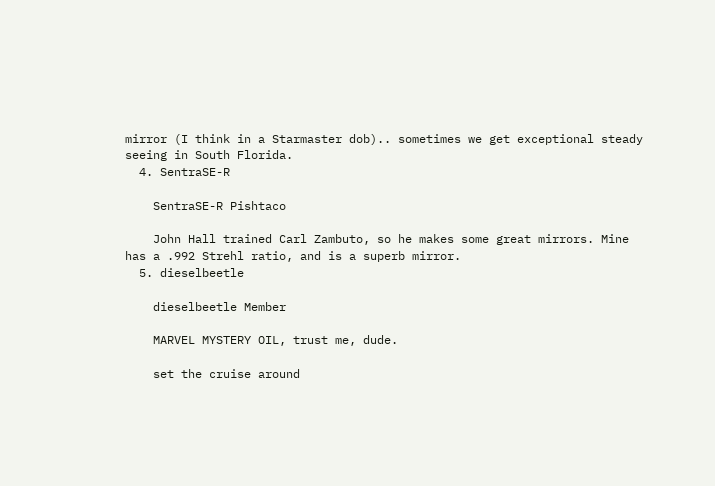mirror (I think in a Starmaster dob).. sometimes we get exceptional steady seeing in South Florida.
  4. SentraSE-R

    SentraSE-R Pishtaco

    John Hall trained Carl Zambuto, so he makes some great mirrors. Mine has a .992 Strehl ratio, and is a superb mirror.
  5. dieselbeetle

    dieselbeetle Member

    MARVEL MYSTERY OIL, trust me, dude.

    set the cruise around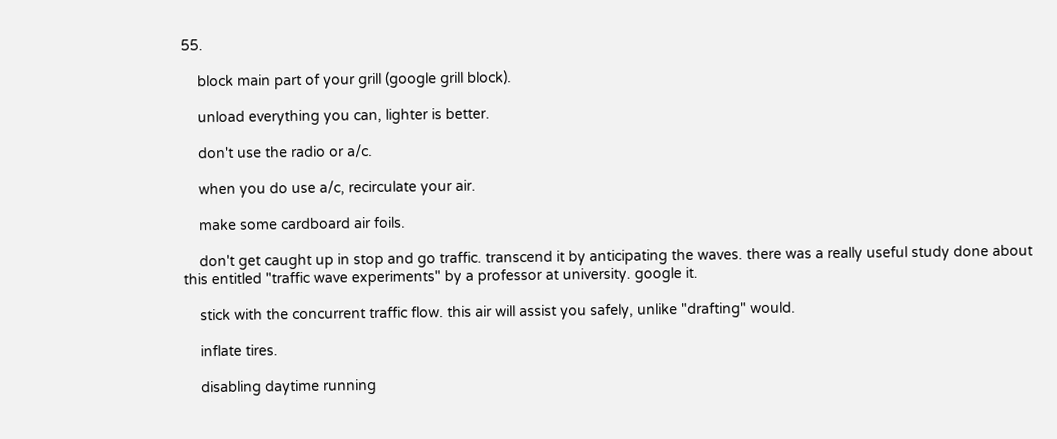55.

    block main part of your grill (google grill block).

    unload everything you can, lighter is better.

    don't use the radio or a/c.

    when you do use a/c, recirculate your air.

    make some cardboard air foils.

    don't get caught up in stop and go traffic. transcend it by anticipating the waves. there was a really useful study done about this entitled "traffic wave experiments" by a professor at university. google it.

    stick with the concurrent traffic flow. this air will assist you safely, unlike "drafting" would.

    inflate tires.

    disabling daytime running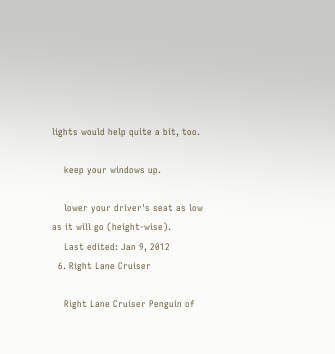lights would help quite a bit, too.

    keep your windows up.

    lower your driver's seat as low as it will go (height-wise).
    Last edited: Jan 9, 2012
  6. Right Lane Cruiser

    Right Lane Cruiser Penguin of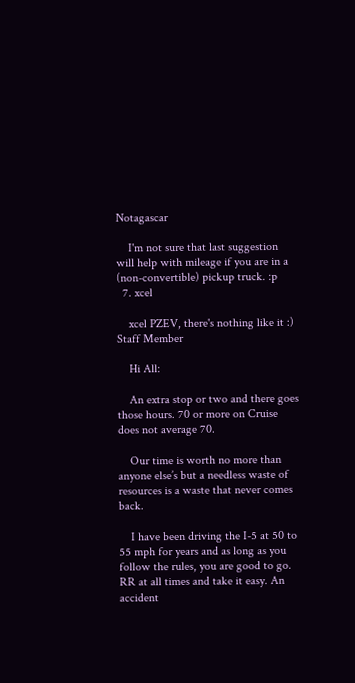Notagascar

    I'm not sure that last suggestion will help with mileage if you are in a (non-convertible) pickup truck. :p
  7. xcel

    xcel PZEV, there's nothing like it :) Staff Member

    Hi All:

    An extra stop or two and there goes those hours. 70 or more on Cruise does not average 70.

    Our time is worth no more than anyone else’s but a needless waste of resources is a waste that never comes back.

    I have been driving the I-5 at 50 to 55 mph for years and as long as you follow the rules, you are good to go. RR at all times and take it easy. An accident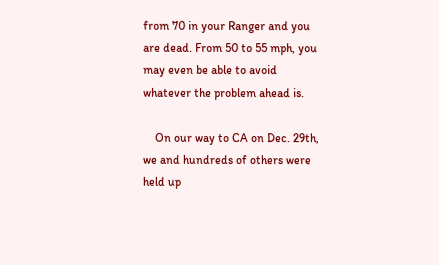from 70 in your Ranger and you are dead. From 50 to 55 mph, you may even be able to avoid whatever the problem ahead is.

    On our way to CA on Dec. 29th, we and hundreds of others were held up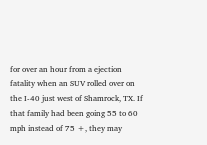for over an hour from a ejection fatality when an SUV rolled over on the I-40 just west of Shamrock, TX. If that family had been going 55 to 60 mph instead of 75 +, they may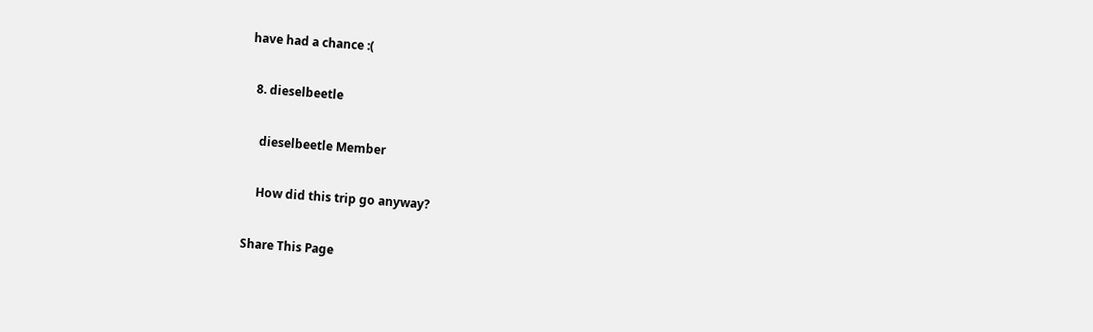have had a chance :(

  8. dieselbeetle

    dieselbeetle Member

    How did this trip go anyway?

Share This Page